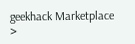geekhack Marketplace >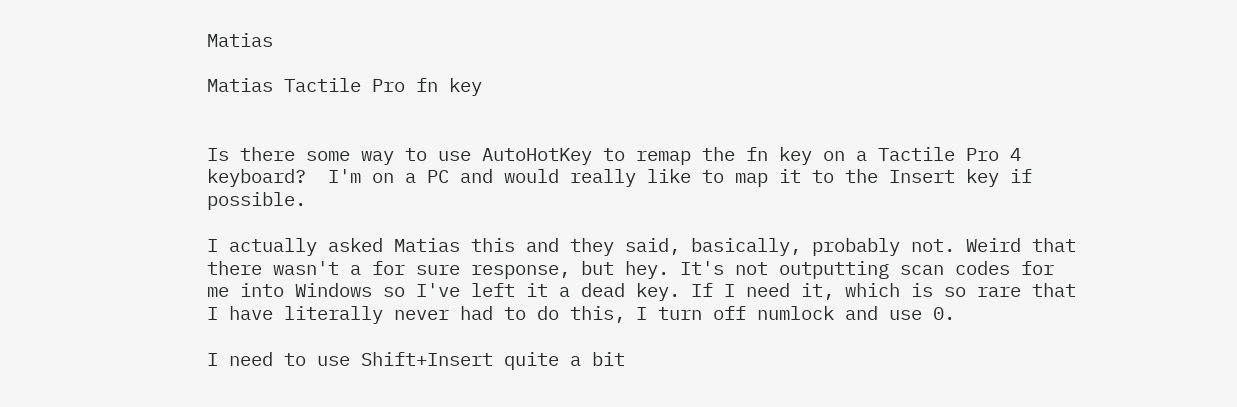Matias

Matias Tactile Pro fn key


Is there some way to use AutoHotKey to remap the fn key on a Tactile Pro 4 keyboard?  I'm on a PC and would really like to map it to the Insert key if possible.

I actually asked Matias this and they said, basically, probably not. Weird that there wasn't a for sure response, but hey. It's not outputting scan codes for me into Windows so I've left it a dead key. If I need it, which is so rare that I have literally never had to do this, I turn off numlock and use 0.

I need to use Shift+Insert quite a bit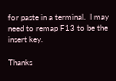for paste in a terminal.  I may need to remap F13 to be the insert key.

Thanks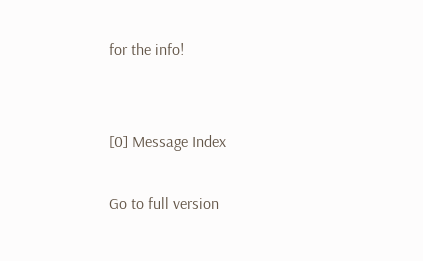for the info!


[0] Message Index

Go to full version